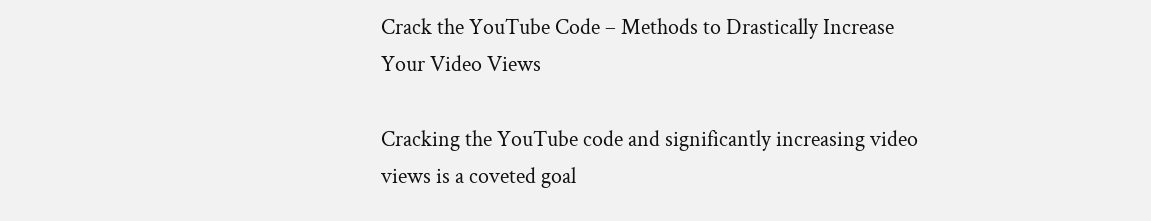Crack the YouTube Code – Methods to Drastically Increase Your Video Views

Cracking the YouTube code and significantly increasing video views is a coveted goal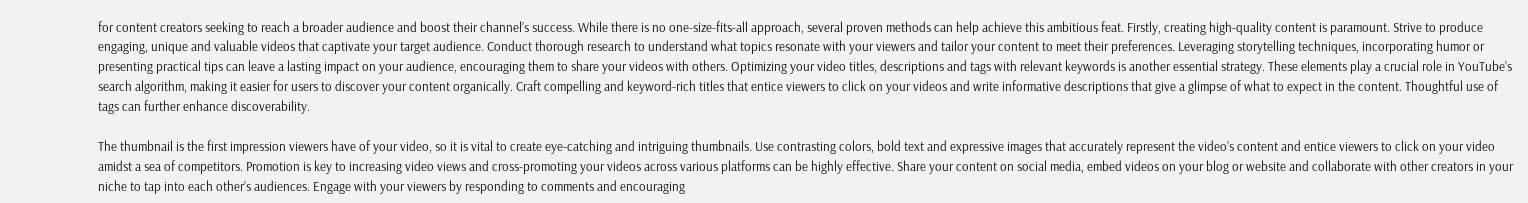for content creators seeking to reach a broader audience and boost their channel’s success. While there is no one-size-fits-all approach, several proven methods can help achieve this ambitious feat. Firstly, creating high-quality content is paramount. Strive to produce engaging, unique and valuable videos that captivate your target audience. Conduct thorough research to understand what topics resonate with your viewers and tailor your content to meet their preferences. Leveraging storytelling techniques, incorporating humor or presenting practical tips can leave a lasting impact on your audience, encouraging them to share your videos with others. Optimizing your video titles, descriptions and tags with relevant keywords is another essential strategy. These elements play a crucial role in YouTube’s search algorithm, making it easier for users to discover your content organically. Craft compelling and keyword-rich titles that entice viewers to click on your videos and write informative descriptions that give a glimpse of what to expect in the content. Thoughtful use of tags can further enhance discoverability.

The thumbnail is the first impression viewers have of your video, so it is vital to create eye-catching and intriguing thumbnails. Use contrasting colors, bold text and expressive images that accurately represent the video’s content and entice viewers to click on your video amidst a sea of competitors. Promotion is key to increasing video views and cross-promoting your videos across various platforms can be highly effective. Share your content on social media, embed videos on your blog or website and collaborate with other creators in your niche to tap into each other’s audiences. Engage with your viewers by responding to comments and encouraging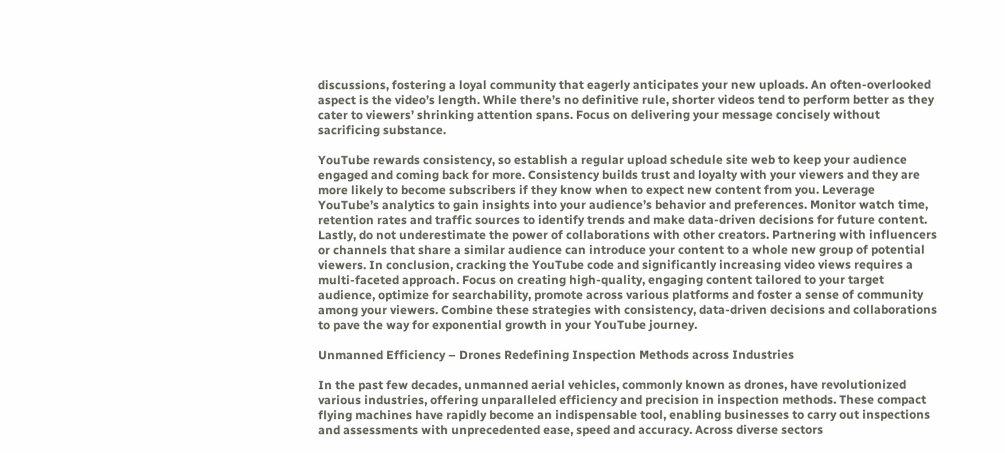discussions, fostering a loyal community that eagerly anticipates your new uploads. An often-overlooked aspect is the video’s length. While there’s no definitive rule, shorter videos tend to perform better as they cater to viewers’ shrinking attention spans. Focus on delivering your message concisely without sacrificing substance.

YouTube rewards consistency, so establish a regular upload schedule site web to keep your audience engaged and coming back for more. Consistency builds trust and loyalty with your viewers and they are more likely to become subscribers if they know when to expect new content from you. Leverage YouTube’s analytics to gain insights into your audience’s behavior and preferences. Monitor watch time, retention rates and traffic sources to identify trends and make data-driven decisions for future content. Lastly, do not underestimate the power of collaborations with other creators. Partnering with influencers or channels that share a similar audience can introduce your content to a whole new group of potential viewers. In conclusion, cracking the YouTube code and significantly increasing video views requires a multi-faceted approach. Focus on creating high-quality, engaging content tailored to your target audience, optimize for searchability, promote across various platforms and foster a sense of community among your viewers. Combine these strategies with consistency, data-driven decisions and collaborations to pave the way for exponential growth in your YouTube journey.

Unmanned Efficiency – Drones Redefining Inspection Methods across Industries

In the past few decades, unmanned aerial vehicles, commonly known as drones, have revolutionized various industries, offering unparalleled efficiency and precision in inspection methods. These compact flying machines have rapidly become an indispensable tool, enabling businesses to carry out inspections and assessments with unprecedented ease, speed and accuracy. Across diverse sectors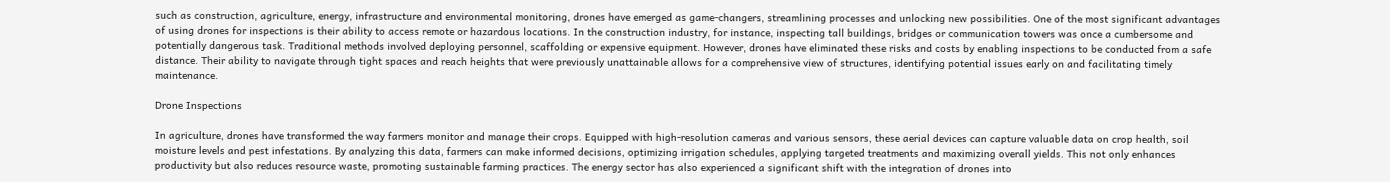such as construction, agriculture, energy, infrastructure and environmental monitoring, drones have emerged as game-changers, streamlining processes and unlocking new possibilities. One of the most significant advantages of using drones for inspections is their ability to access remote or hazardous locations. In the construction industry, for instance, inspecting tall buildings, bridges or communication towers was once a cumbersome and potentially dangerous task. Traditional methods involved deploying personnel, scaffolding or expensive equipment. However, drones have eliminated these risks and costs by enabling inspections to be conducted from a safe distance. Their ability to navigate through tight spaces and reach heights that were previously unattainable allows for a comprehensive view of structures, identifying potential issues early on and facilitating timely maintenance.

Drone Inspections

In agriculture, drones have transformed the way farmers monitor and manage their crops. Equipped with high-resolution cameras and various sensors, these aerial devices can capture valuable data on crop health, soil moisture levels and pest infestations. By analyzing this data, farmers can make informed decisions, optimizing irrigation schedules, applying targeted treatments and maximizing overall yields. This not only enhances productivity but also reduces resource waste, promoting sustainable farming practices. The energy sector has also experienced a significant shift with the integration of drones into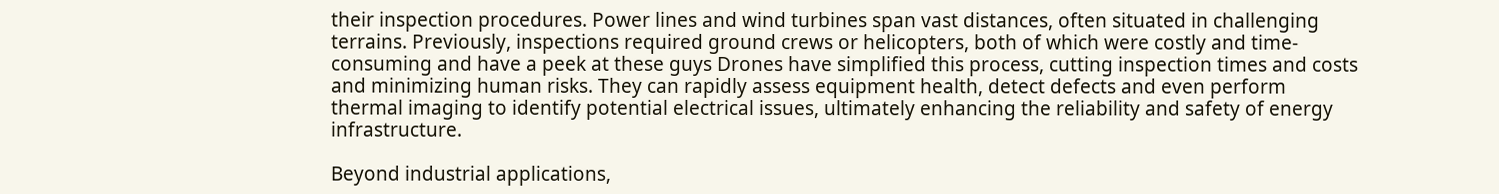their inspection procedures. Power lines and wind turbines span vast distances, often situated in challenging terrains. Previously, inspections required ground crews or helicopters, both of which were costly and time-consuming and have a peek at these guys Drones have simplified this process, cutting inspection times and costs and minimizing human risks. They can rapidly assess equipment health, detect defects and even perform thermal imaging to identify potential electrical issues, ultimately enhancing the reliability and safety of energy infrastructure.

Beyond industrial applications,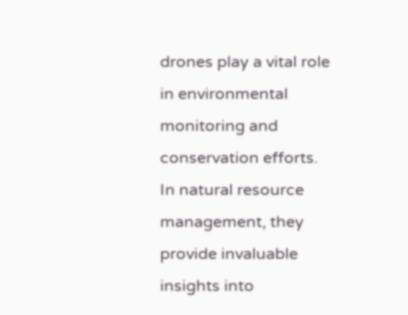drones play a vital role in environmental monitoring and conservation efforts. In natural resource management, they provide invaluable insights into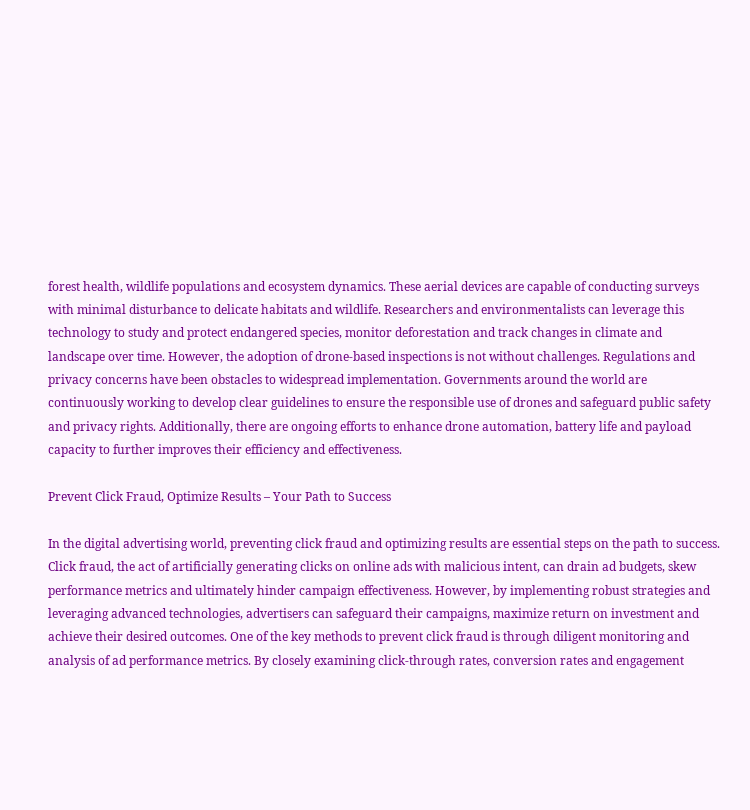forest health, wildlife populations and ecosystem dynamics. These aerial devices are capable of conducting surveys with minimal disturbance to delicate habitats and wildlife. Researchers and environmentalists can leverage this technology to study and protect endangered species, monitor deforestation and track changes in climate and landscape over time. However, the adoption of drone-based inspections is not without challenges. Regulations and privacy concerns have been obstacles to widespread implementation. Governments around the world are continuously working to develop clear guidelines to ensure the responsible use of drones and safeguard public safety and privacy rights. Additionally, there are ongoing efforts to enhance drone automation, battery life and payload capacity to further improves their efficiency and effectiveness.

Prevent Click Fraud, Optimize Results – Your Path to Success

In the digital advertising world, preventing click fraud and optimizing results are essential steps on the path to success. Click fraud, the act of artificially generating clicks on online ads with malicious intent, can drain ad budgets, skew performance metrics and ultimately hinder campaign effectiveness. However, by implementing robust strategies and leveraging advanced technologies, advertisers can safeguard their campaigns, maximize return on investment and achieve their desired outcomes. One of the key methods to prevent click fraud is through diligent monitoring and analysis of ad performance metrics. By closely examining click-through rates, conversion rates and engagement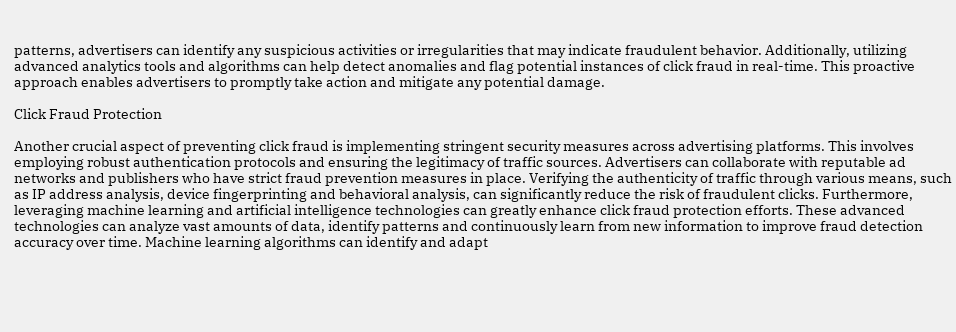patterns, advertisers can identify any suspicious activities or irregularities that may indicate fraudulent behavior. Additionally, utilizing advanced analytics tools and algorithms can help detect anomalies and flag potential instances of click fraud in real-time. This proactive approach enables advertisers to promptly take action and mitigate any potential damage.

Click Fraud Protection

Another crucial aspect of preventing click fraud is implementing stringent security measures across advertising platforms. This involves employing robust authentication protocols and ensuring the legitimacy of traffic sources. Advertisers can collaborate with reputable ad networks and publishers who have strict fraud prevention measures in place. Verifying the authenticity of traffic through various means, such as IP address analysis, device fingerprinting and behavioral analysis, can significantly reduce the risk of fraudulent clicks. Furthermore, leveraging machine learning and artificial intelligence technologies can greatly enhance click fraud protection efforts. These advanced technologies can analyze vast amounts of data, identify patterns and continuously learn from new information to improve fraud detection accuracy over time. Machine learning algorithms can identify and adapt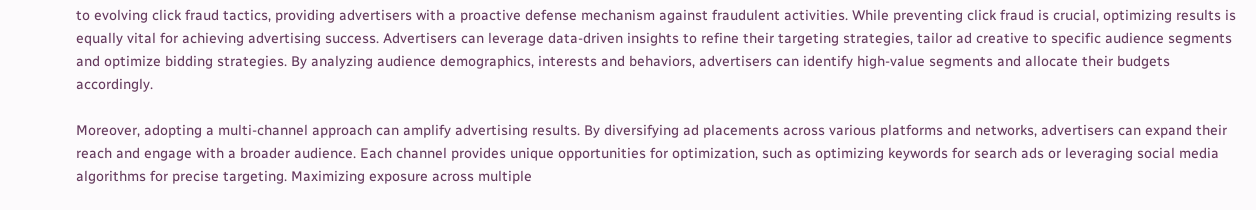to evolving click fraud tactics, providing advertisers with a proactive defense mechanism against fraudulent activities. While preventing click fraud is crucial, optimizing results is equally vital for achieving advertising success. Advertisers can leverage data-driven insights to refine their targeting strategies, tailor ad creative to specific audience segments and optimize bidding strategies. By analyzing audience demographics, interests and behaviors, advertisers can identify high-value segments and allocate their budgets accordingly.

Moreover, adopting a multi-channel approach can amplify advertising results. By diversifying ad placements across various platforms and networks, advertisers can expand their reach and engage with a broader audience. Each channel provides unique opportunities for optimization, such as optimizing keywords for search ads or leveraging social media algorithms for precise targeting. Maximizing exposure across multiple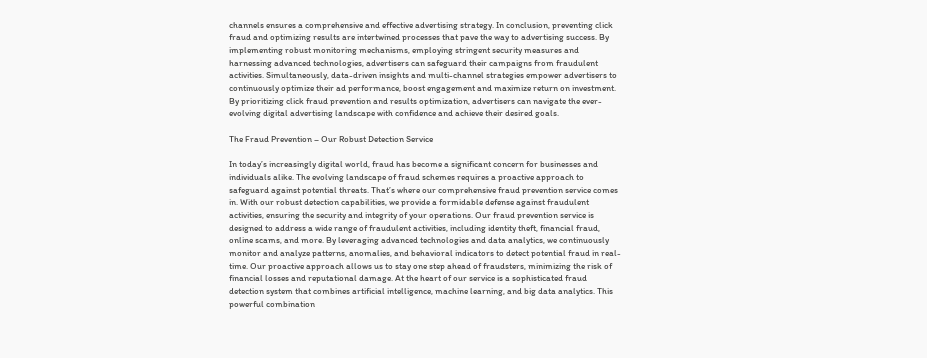channels ensures a comprehensive and effective advertising strategy. In conclusion, preventing click fraud and optimizing results are intertwined processes that pave the way to advertising success. By implementing robust monitoring mechanisms, employing stringent security measures and harnessing advanced technologies, advertisers can safeguard their campaigns from fraudulent activities. Simultaneously, data-driven insights and multi-channel strategies empower advertisers to continuously optimize their ad performance, boost engagement and maximize return on investment. By prioritizing click fraud prevention and results optimization, advertisers can navigate the ever-evolving digital advertising landscape with confidence and achieve their desired goals.

The Fraud Prevention – Our Robust Detection Service

In today’s increasingly digital world, fraud has become a significant concern for businesses and individuals alike. The evolving landscape of fraud schemes requires a proactive approach to safeguard against potential threats. That’s where our comprehensive fraud prevention service comes in. With our robust detection capabilities, we provide a formidable defense against fraudulent activities, ensuring the security and integrity of your operations. Our fraud prevention service is designed to address a wide range of fraudulent activities, including identity theft, financial fraud, online scams, and more. By leveraging advanced technologies and data analytics, we continuously monitor and analyze patterns, anomalies, and behavioral indicators to detect potential fraud in real-time. Our proactive approach allows us to stay one step ahead of fraudsters, minimizing the risk of financial losses and reputational damage. At the heart of our service is a sophisticated fraud detection system that combines artificial intelligence, machine learning, and big data analytics. This powerful combination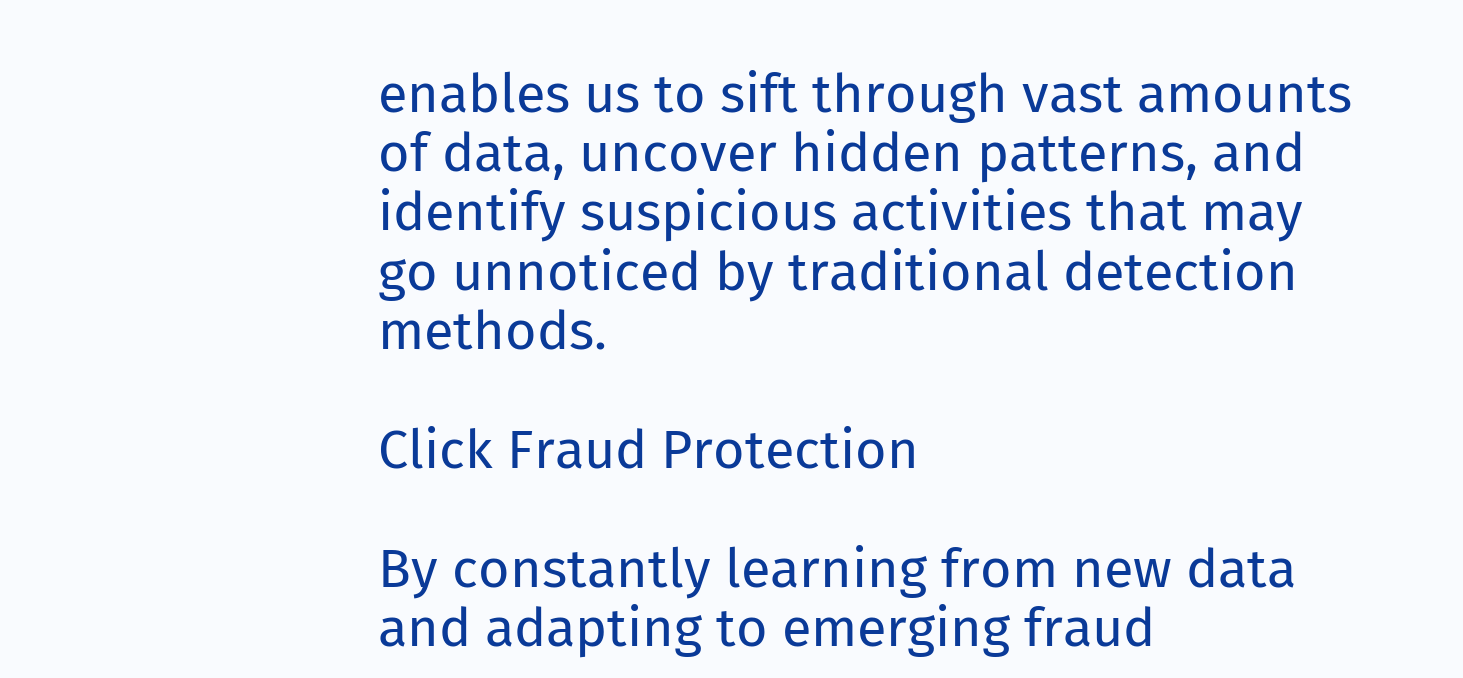enables us to sift through vast amounts of data, uncover hidden patterns, and identify suspicious activities that may go unnoticed by traditional detection methods.

Click Fraud Protection

By constantly learning from new data and adapting to emerging fraud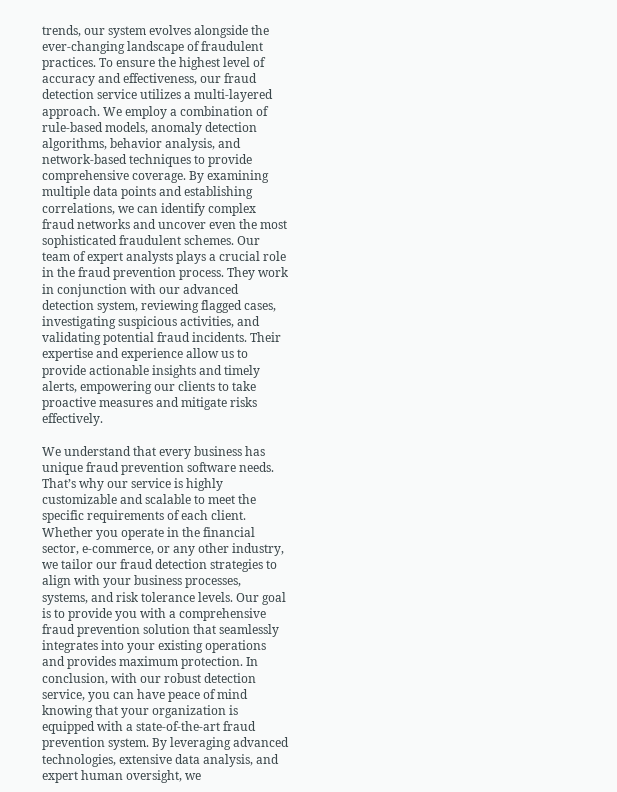trends, our system evolves alongside the ever-changing landscape of fraudulent practices. To ensure the highest level of accuracy and effectiveness, our fraud detection service utilizes a multi-layered approach. We employ a combination of rule-based models, anomaly detection algorithms, behavior analysis, and network-based techniques to provide comprehensive coverage. By examining multiple data points and establishing correlations, we can identify complex fraud networks and uncover even the most sophisticated fraudulent schemes. Our team of expert analysts plays a crucial role in the fraud prevention process. They work in conjunction with our advanced detection system, reviewing flagged cases, investigating suspicious activities, and validating potential fraud incidents. Their expertise and experience allow us to provide actionable insights and timely alerts, empowering our clients to take proactive measures and mitigate risks effectively.

We understand that every business has unique fraud prevention software needs. That’s why our service is highly customizable and scalable to meet the specific requirements of each client. Whether you operate in the financial sector, e-commerce, or any other industry, we tailor our fraud detection strategies to align with your business processes, systems, and risk tolerance levels. Our goal is to provide you with a comprehensive fraud prevention solution that seamlessly integrates into your existing operations and provides maximum protection. In conclusion, with our robust detection service, you can have peace of mind knowing that your organization is equipped with a state-of-the-art fraud prevention system. By leveraging advanced technologies, extensive data analysis, and expert human oversight, we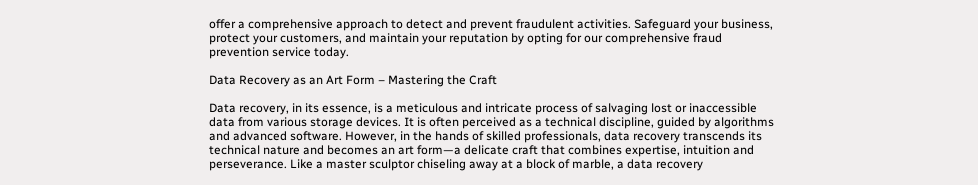offer a comprehensive approach to detect and prevent fraudulent activities. Safeguard your business, protect your customers, and maintain your reputation by opting for our comprehensive fraud prevention service today.

Data Recovery as an Art Form – Mastering the Craft

Data recovery, in its essence, is a meticulous and intricate process of salvaging lost or inaccessible data from various storage devices. It is often perceived as a technical discipline, guided by algorithms and advanced software. However, in the hands of skilled professionals, data recovery transcends its technical nature and becomes an art form—a delicate craft that combines expertise, intuition and perseverance. Like a master sculptor chiseling away at a block of marble, a data recovery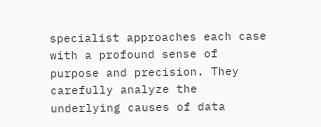specialist approaches each case with a profound sense of purpose and precision. They carefully analyze the underlying causes of data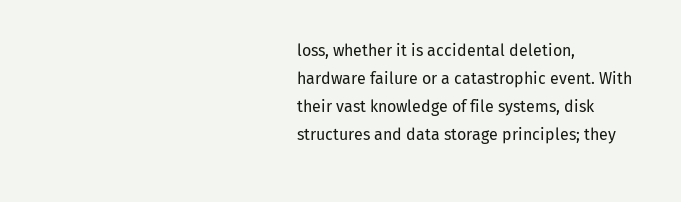loss, whether it is accidental deletion, hardware failure or a catastrophic event. With their vast knowledge of file systems, disk structures and data storage principles; they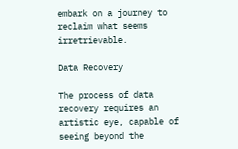embark on a journey to reclaim what seems irretrievable.

Data Recovery

The process of data recovery requires an artistic eye, capable of seeing beyond the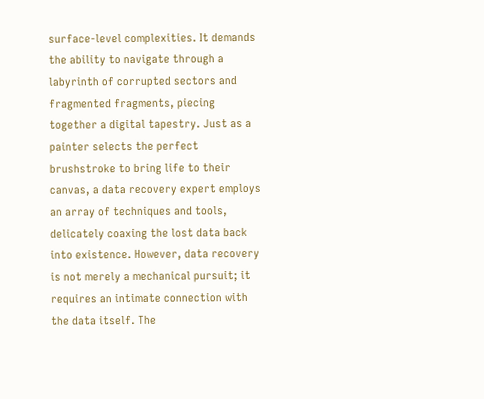surface-level complexities. It demands the ability to navigate through a labyrinth of corrupted sectors and fragmented fragments, piecing together a digital tapestry. Just as a painter selects the perfect brushstroke to bring life to their canvas, a data recovery expert employs an array of techniques and tools, delicately coaxing the lost data back into existence. However, data recovery is not merely a mechanical pursuit; it requires an intimate connection with the data itself. The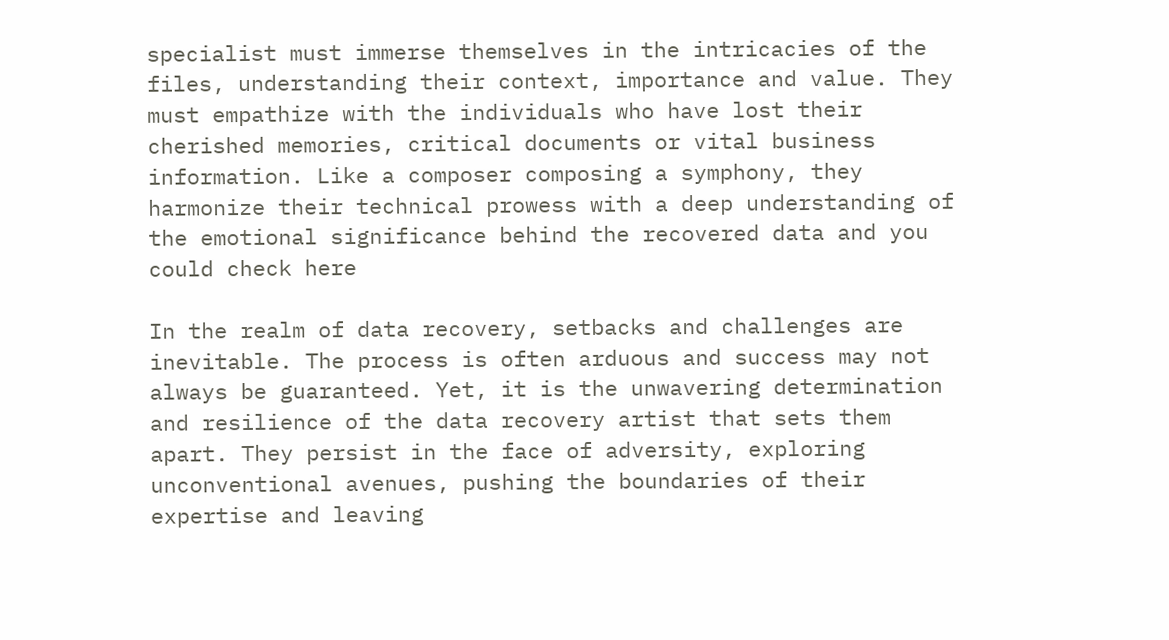specialist must immerse themselves in the intricacies of the files, understanding their context, importance and value. They must empathize with the individuals who have lost their cherished memories, critical documents or vital business information. Like a composer composing a symphony, they harmonize their technical prowess with a deep understanding of the emotional significance behind the recovered data and you could check here

In the realm of data recovery, setbacks and challenges are inevitable. The process is often arduous and success may not always be guaranteed. Yet, it is the unwavering determination and resilience of the data recovery artist that sets them apart. They persist in the face of adversity, exploring unconventional avenues, pushing the boundaries of their expertise and leaving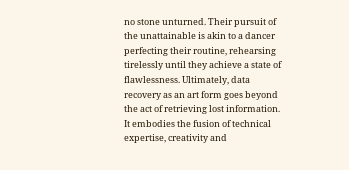no stone unturned. Their pursuit of the unattainable is akin to a dancer perfecting their routine, rehearsing tirelessly until they achieve a state of flawlessness. Ultimately, data recovery as an art form goes beyond the act of retrieving lost information. It embodies the fusion of technical expertise, creativity and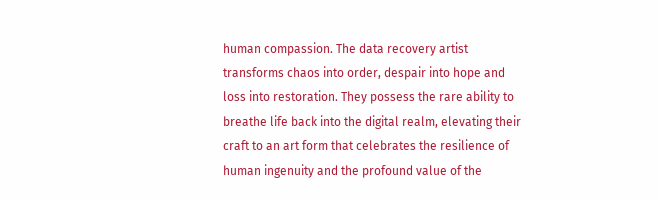human compassion. The data recovery artist transforms chaos into order, despair into hope and loss into restoration. They possess the rare ability to breathe life back into the digital realm, elevating their craft to an art form that celebrates the resilience of human ingenuity and the profound value of the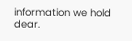information we hold dear.